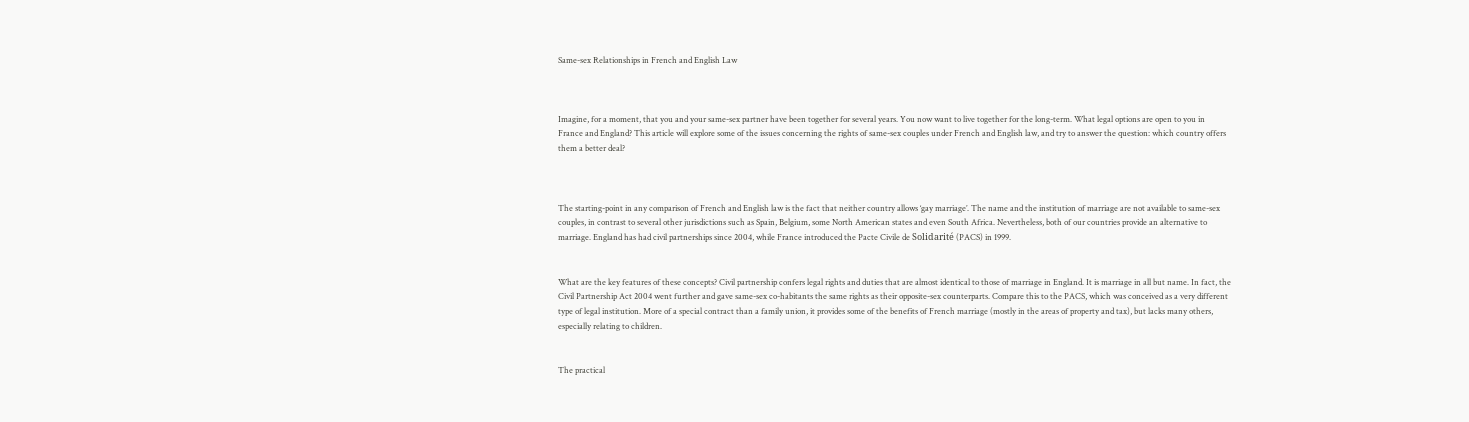Same-sex Relationships in French and English Law



Imagine, for a moment, that you and your same-sex partner have been together for several years. You now want to live together for the long-term. What legal options are open to you in France and England? This article will explore some of the issues concerning the rights of same-sex couples under French and English law, and try to answer the question: which country offers them a better deal?



The starting-point in any comparison of French and English law is the fact that neither country allows ‘gay marriage’. The name and the institution of marriage are not available to same-sex couples, in contrast to several other jurisdictions such as Spain, Belgium, some North American states and even South Africa. Nevertheless, both of our countries provide an alternative to marriage. England has had civil partnerships since 2004, while France introduced the Pacte Civile de Solidarité (PACS) in 1999.


What are the key features of these concepts? Civil partnership confers legal rights and duties that are almost identical to those of marriage in England. It is marriage in all but name. In fact, the Civil Partnership Act 2004 went further and gave same-sex co-habitants the same rights as their opposite-sex counterparts. Compare this to the PACS, which was conceived as a very different type of legal institution. More of a special contract than a family union, it provides some of the benefits of French marriage (mostly in the areas of property and tax), but lacks many others, especially relating to children.


The practical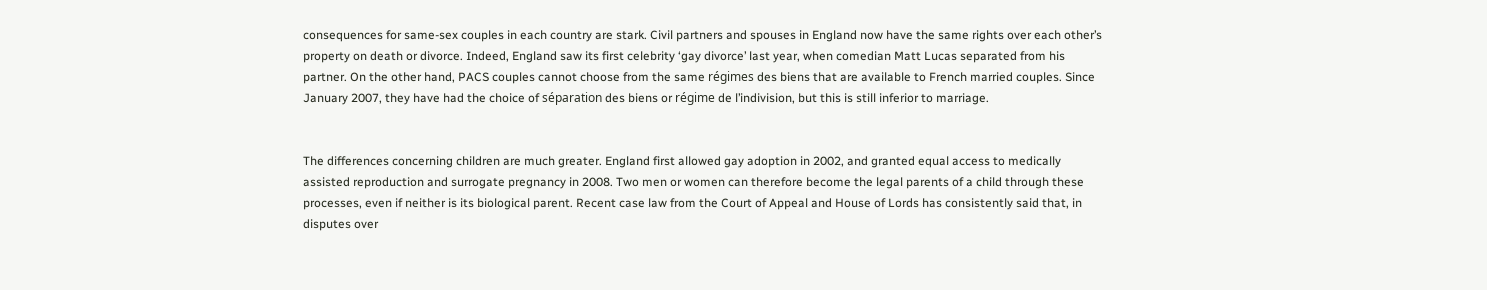consequences for same-sex couples in each country are stark. Civil partners and spouses in England now have the same rights over each other’s property on death or divorce. Indeed, England saw its first celebrity ‘gay divorce’ last year, when comedian Matt Lucas separated from his partner. On the other hand, PACS couples cannot choose from the same régimes des biens that are available to French married couples. Since January 2007, they have had the choice of séparation des biens or régime de l’indivision, but this is still inferior to marriage.


The differences concerning children are much greater. England first allowed gay adoption in 2002, and granted equal access to medically assisted reproduction and surrogate pregnancy in 2008. Two men or women can therefore become the legal parents of a child through these processes, even if neither is its biological parent. Recent case law from the Court of Appeal and House of Lords has consistently said that, in disputes over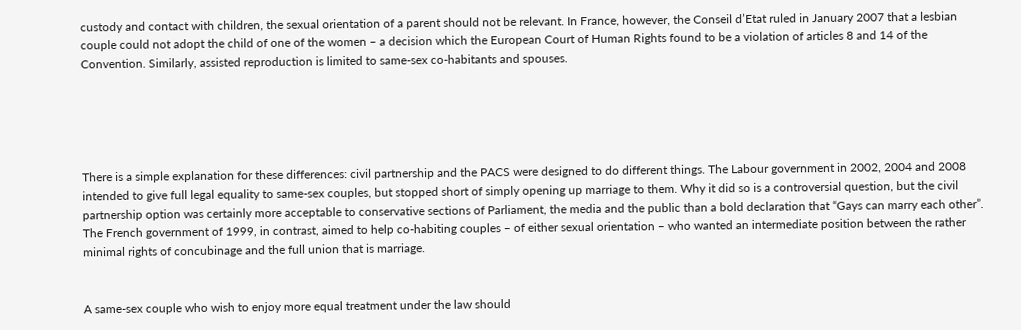custody and contact with children, the sexual orientation of a parent should not be relevant. In France, however, the Conseil d’Etat ruled in January 2007 that a lesbian couple could not adopt the child of one of the women – a decision which the European Court of Human Rights found to be a violation of articles 8 and 14 of the Convention. Similarly, assisted reproduction is limited to same-sex co-habitants and spouses.





There is a simple explanation for these differences: civil partnership and the PACS were designed to do different things. The Labour government in 2002, 2004 and 2008 intended to give full legal equality to same-sex couples, but stopped short of simply opening up marriage to them. Why it did so is a controversial question, but the civil partnership option was certainly more acceptable to conservative sections of Parliament, the media and the public than a bold declaration that “Gays can marry each other”. The French government of 1999, in contrast, aimed to help co-habiting couples – of either sexual orientation – who wanted an intermediate position between the rather minimal rights of concubinage and the full union that is marriage.


A same-sex couple who wish to enjoy more equal treatment under the law should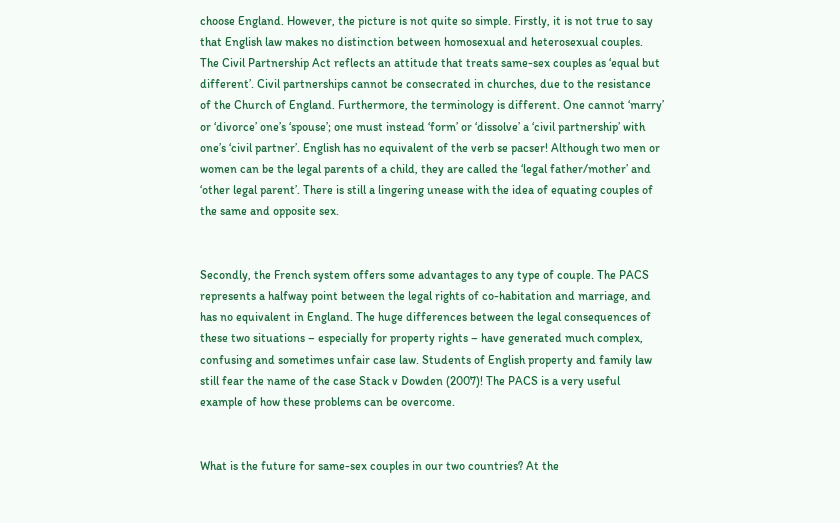choose England. However, the picture is not quite so simple. Firstly, it is not true to say that English law makes no distinction between homosexual and heterosexual couples. The Civil Partnership Act reflects an attitude that treats same-sex couples as ‘equal but different’. Civil partnerships cannot be consecrated in churches, due to the resistance of the Church of England. Furthermore, the terminology is different. One cannot ‘marry’ or ‘divorce’ one’s ‘spouse’; one must instead ‘form’ or ‘dissolve’ a ‘civil partnership’ with one’s ‘civil partner’. English has no equivalent of the verb se pacser! Although two men or women can be the legal parents of a child, they are called the ‘legal father/mother’ and ‘other legal parent’. There is still a lingering unease with the idea of equating couples of the same and opposite sex.


Secondly, the French system offers some advantages to any type of couple. The PACS represents a halfway point between the legal rights of co-habitation and marriage, and has no equivalent in England. The huge differences between the legal consequences of these two situations – especially for property rights – have generated much complex, confusing and sometimes unfair case law. Students of English property and family law still fear the name of the case Stack v Dowden (2007)! The PACS is a very useful example of how these problems can be overcome.


What is the future for same-sex couples in our two countries? At the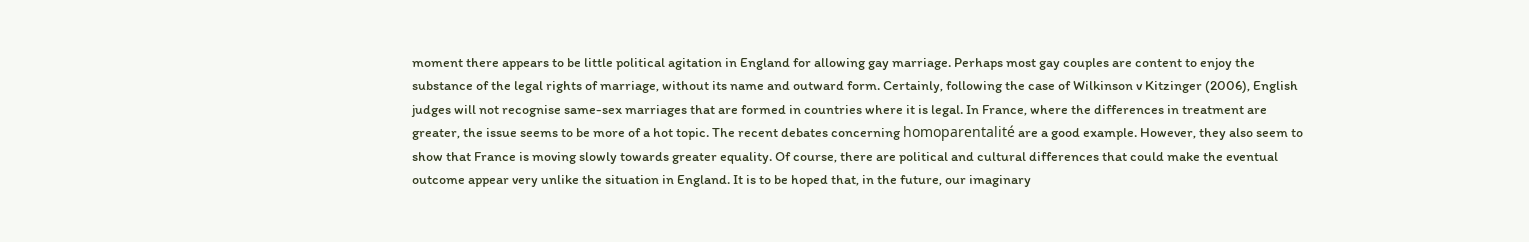moment there appears to be little political agitation in England for allowing gay marriage. Perhaps most gay couples are content to enjoy the substance of the legal rights of marriage, without its name and outward form. Certainly, following the case of Wilkinson v Kitzinger (2006), English judges will not recognise same-sex marriages that are formed in countries where it is legal. In France, where the differences in treatment are greater, the issue seems to be more of a hot topic. The recent debates concerning homoparentalité are a good example. However, they also seem to show that France is moving slowly towards greater equality. Of course, there are political and cultural differences that could make the eventual outcome appear very unlike the situation in England. It is to be hoped that, in the future, our imaginary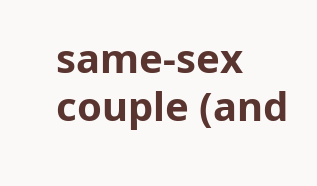same-sex couple (and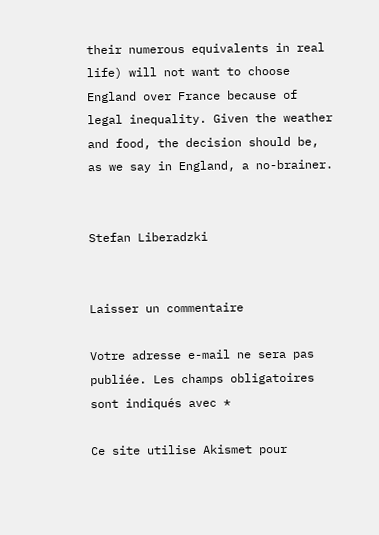their numerous equivalents in real life) will not want to choose England over France because of legal inequality. Given the weather and food, the decision should be, as we say in England, a no-brainer.


Stefan Liberadzki


Laisser un commentaire

Votre adresse e-mail ne sera pas publiée. Les champs obligatoires sont indiqués avec *

Ce site utilise Akismet pour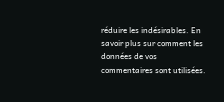réduire les indésirables. En savoir plus sur comment les données de vos commentaires sont utilisées.